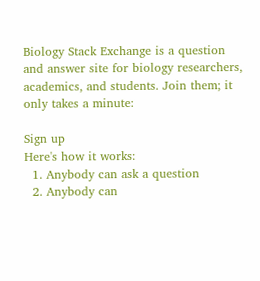Biology Stack Exchange is a question and answer site for biology researchers, academics, and students. Join them; it only takes a minute:

Sign up
Here's how it works:
  1. Anybody can ask a question
  2. Anybody can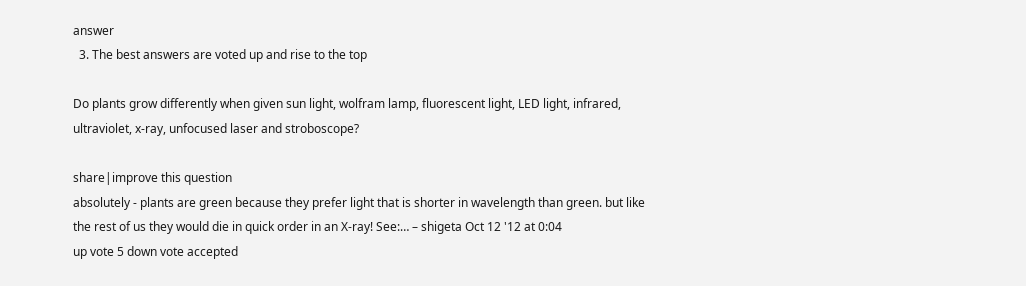answer
  3. The best answers are voted up and rise to the top

Do plants grow differently when given sun light, wolfram lamp, fluorescent light, LED light, infrared, ultraviolet, x-ray, unfocused laser and stroboscope?

share|improve this question
absolutely - plants are green because they prefer light that is shorter in wavelength than green. but like the rest of us they would die in quick order in an X-ray! See:… – shigeta Oct 12 '12 at 0:04
up vote 5 down vote accepted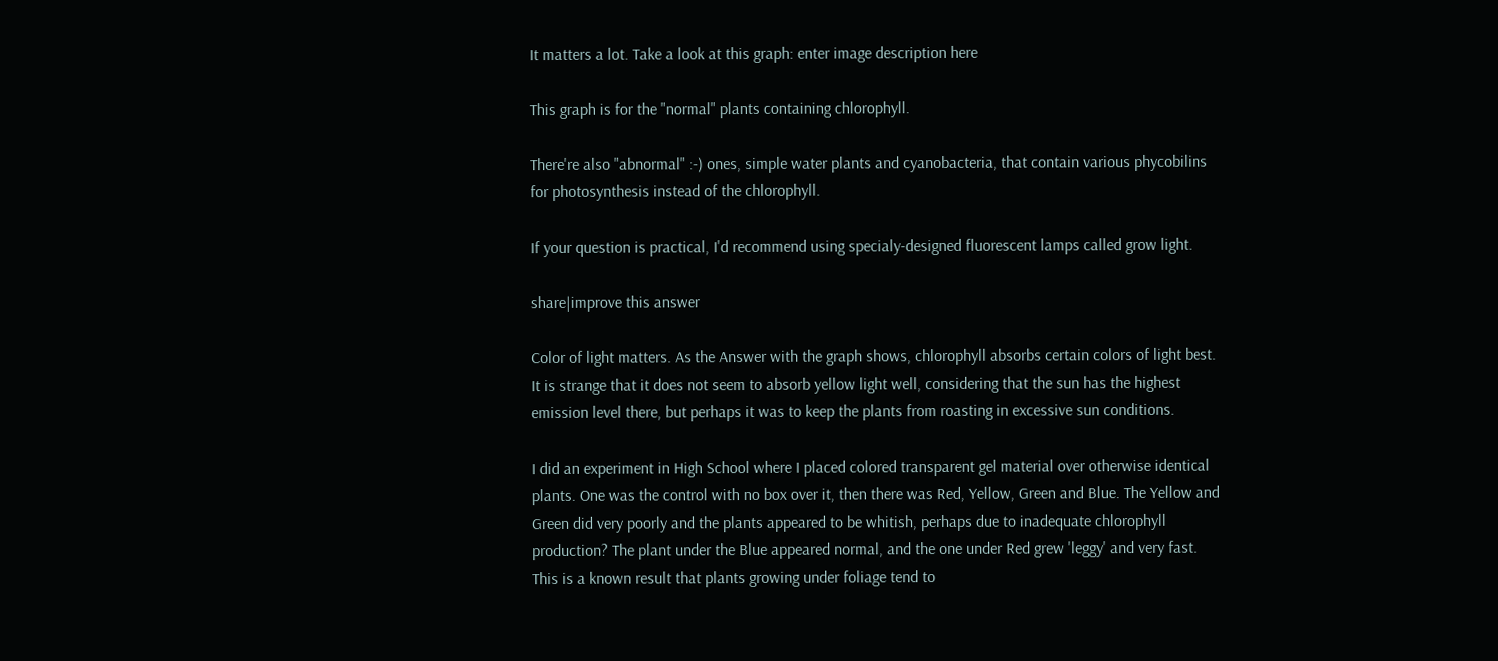It matters a lot. Take a look at this graph: enter image description here

This graph is for the "normal" plants containing chlorophyll.

There're also "abnormal" :-) ones, simple water plants and cyanobacteria, that contain various phycobilins for photosynthesis instead of the chlorophyll.

If your question is practical, I'd recommend using specialy-designed fluorescent lamps called grow light.

share|improve this answer

Color of light matters. As the Answer with the graph shows, chlorophyll absorbs certain colors of light best. It is strange that it does not seem to absorb yellow light well, considering that the sun has the highest emission level there, but perhaps it was to keep the plants from roasting in excessive sun conditions.

I did an experiment in High School where I placed colored transparent gel material over otherwise identical plants. One was the control with no box over it, then there was Red, Yellow, Green and Blue. The Yellow and Green did very poorly and the plants appeared to be whitish, perhaps due to inadequate chlorophyll production? The plant under the Blue appeared normal, and the one under Red grew 'leggy' and very fast. This is a known result that plants growing under foliage tend to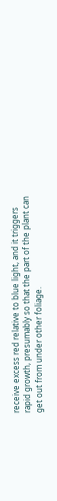receive excess red relative to blue light, and it triggers rapid growth, presumably so that the part of the plant can get out from under other foliage.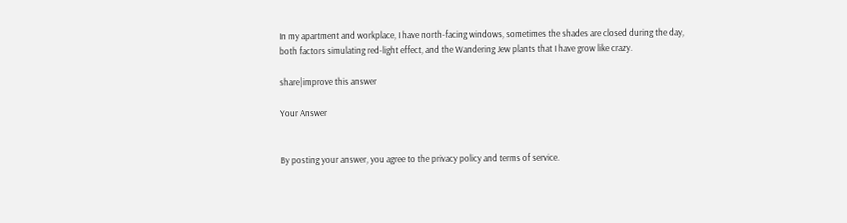In my apartment and workplace, I have north-facing windows, sometimes the shades are closed during the day, both factors simulating red-light effect, and the Wandering Jew plants that I have grow like crazy.

share|improve this answer

Your Answer


By posting your answer, you agree to the privacy policy and terms of service.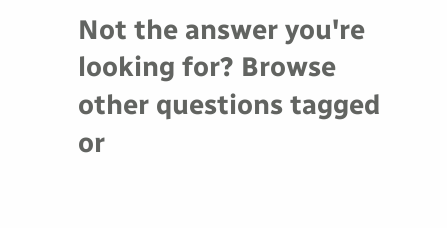Not the answer you're looking for? Browse other questions tagged or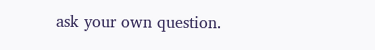ask your own question.